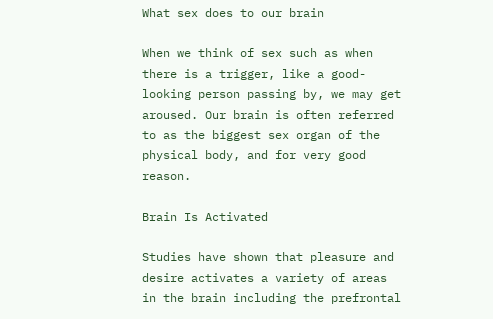What sex does to our brain

When we think of sex such as when there is a trigger, like a good-looking person passing by, we may get aroused. Our brain is often referred to as the biggest sex organ of the physical body, and for very good reason.

Brain Is Activated

Studies have shown that pleasure and desire activates a variety of areas in the brain including the prefrontal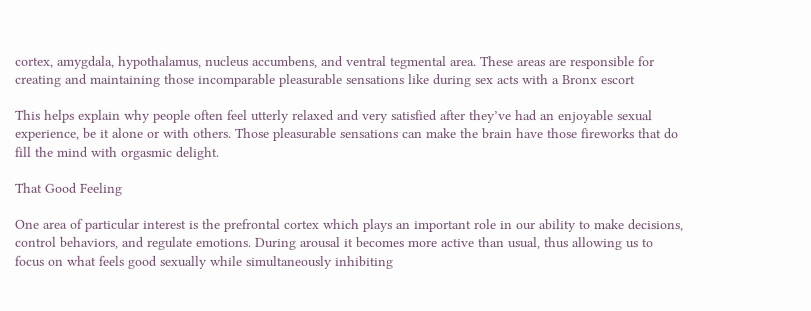cortex, amygdala, hypothalamus, nucleus accumbens, and ventral tegmental area. These areas are responsible for creating and maintaining those incomparable pleasurable sensations like during sex acts with a Bronx escort

This helps explain why people often feel utterly relaxed and very satisfied after they’ve had an enjoyable sexual experience, be it alone or with others. Those pleasurable sensations can make the brain have those fireworks that do fill the mind with orgasmic delight.

That Good Feeling

One area of particular interest is the prefrontal cortex which plays an important role in our ability to make decisions, control behaviors, and regulate emotions. During arousal it becomes more active than usual, thus allowing us to focus on what feels good sexually while simultaneously inhibiting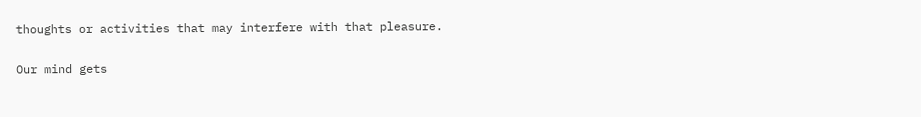thoughts or activities that may interfere with that pleasure.

Our mind gets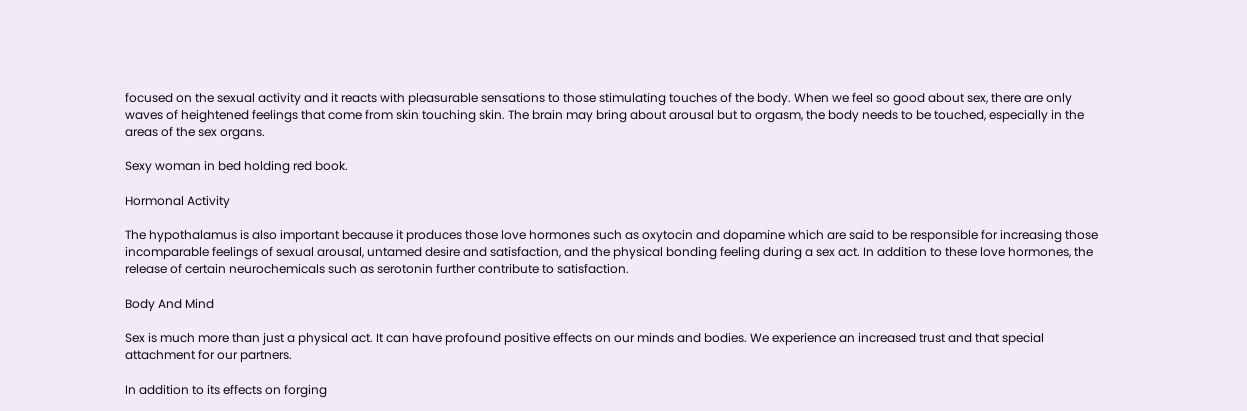focused on the sexual activity and it reacts with pleasurable sensations to those stimulating touches of the body. When we feel so good about sex, there are only waves of heightened feelings that come from skin touching skin. The brain may bring about arousal but to orgasm, the body needs to be touched, especially in the areas of the sex organs.

Sexy woman in bed holding red book.

Hormonal Activity

The hypothalamus is also important because it produces those love hormones such as oxytocin and dopamine which are said to be responsible for increasing those incomparable feelings of sexual arousal, untamed desire and satisfaction, and the physical bonding feeling during a sex act. In addition to these love hormones, the release of certain neurochemicals such as serotonin further contribute to satisfaction.

Body And Mind

Sex is much more than just a physical act. It can have profound positive effects on our minds and bodies. We experience an increased trust and that special attachment for our partners.

In addition to its effects on forging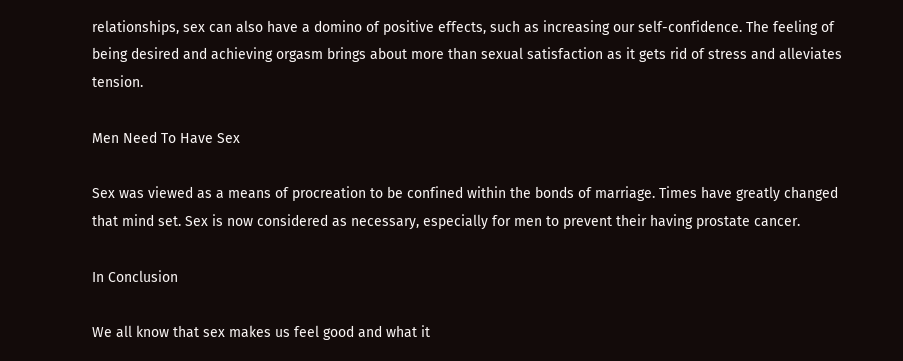relationships, sex can also have a domino of positive effects, such as increasing our self-confidence. The feeling of being desired and achieving orgasm brings about more than sexual satisfaction as it gets rid of stress and alleviates tension.

Men Need To Have Sex

Sex was viewed as a means of procreation to be confined within the bonds of marriage. Times have greatly changed that mind set. Sex is now considered as necessary, especially for men to prevent their having prostate cancer.

In Conclusion

We all know that sex makes us feel good and what it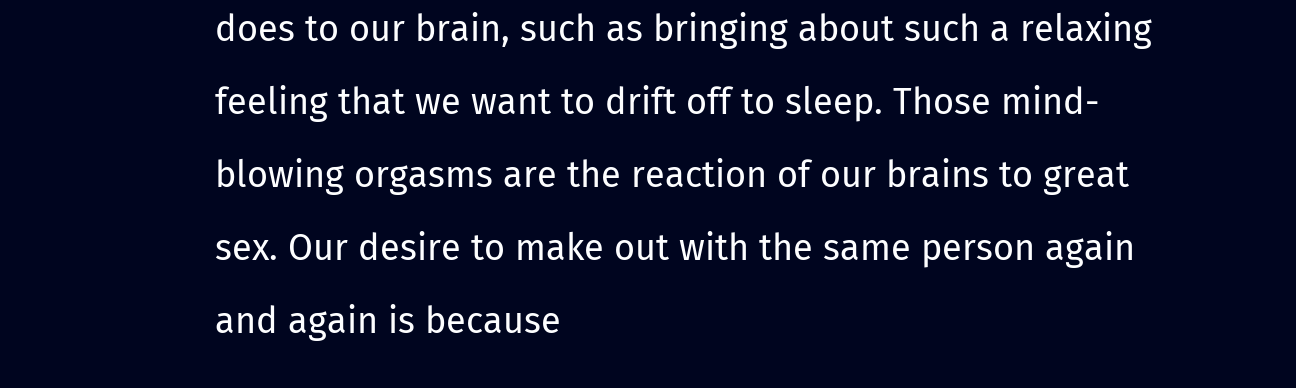does to our brain, such as bringing about such a relaxing feeling that we want to drift off to sleep. Those mind-blowing orgasms are the reaction of our brains to great sex. Our desire to make out with the same person again and again is because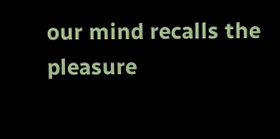our mind recalls the pleasure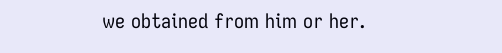we obtained from him or her.